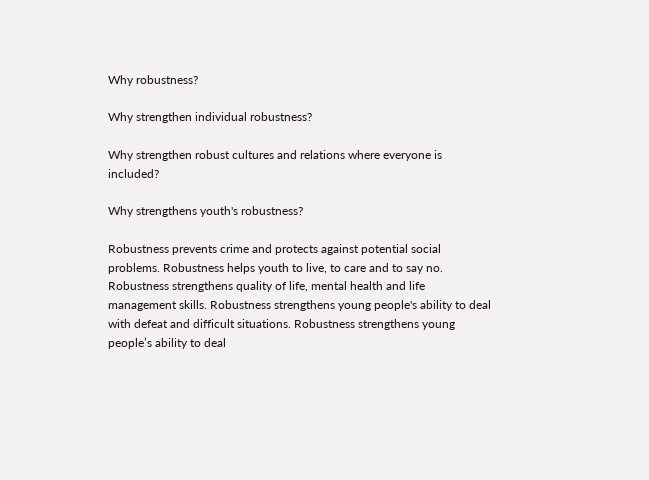Why robustness?

Why strengthen individual robustness?

Why strengthen robust cultures and relations where everyone is included?

Why strengthens youth's robustness?

Robustness prevents crime and protects against potential social problems. Robustness helps youth to live, to care and to say no. Robustness strengthens quality of life, mental health and life management skills. Robustness strengthens young people's ability to deal with defeat and difficult situations. Robustness strengthens young people’s ability to deal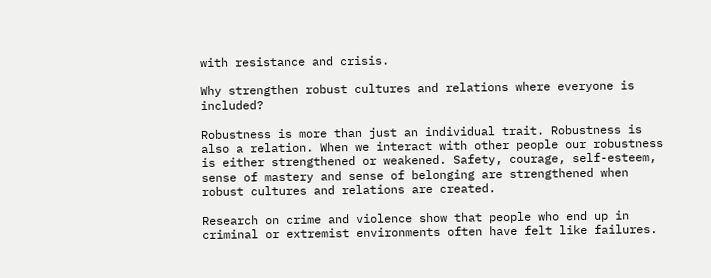with resistance and crisis.

Why strengthen robust cultures and relations where everyone is included?

Robustness is more than just an individual trait. Robustness is also a relation. When we interact with other people our robustness is either strengthened or weakened. Safety, courage, self-esteem, sense of mastery and sense of belonging are strengthened when robust cultures and relations are created.

Research on crime and violence show that people who end up in criminal or extremist environments often have felt like failures.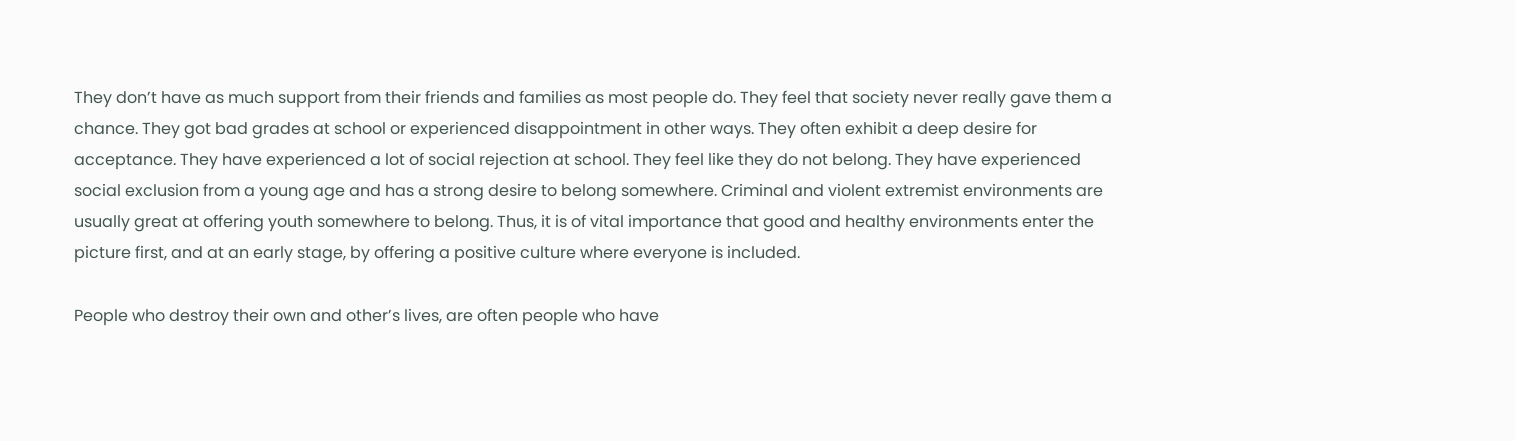They don’t have as much support from their friends and families as most people do. They feel that society never really gave them a chance. They got bad grades at school or experienced disappointment in other ways. They often exhibit a deep desire for acceptance. They have experienced a lot of social rejection at school. They feel like they do not belong. They have experienced social exclusion from a young age and has a strong desire to belong somewhere. Criminal and violent extremist environments are usually great at offering youth somewhere to belong. Thus, it is of vital importance that good and healthy environments enter the picture first, and at an early stage, by offering a positive culture where everyone is included.

People who destroy their own and other’s lives, are often people who have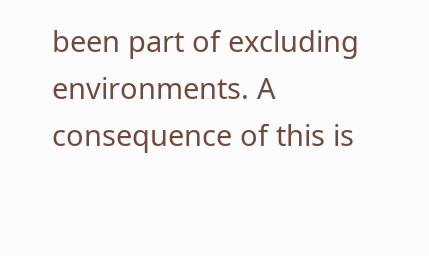been part of excluding environments. A consequence of this is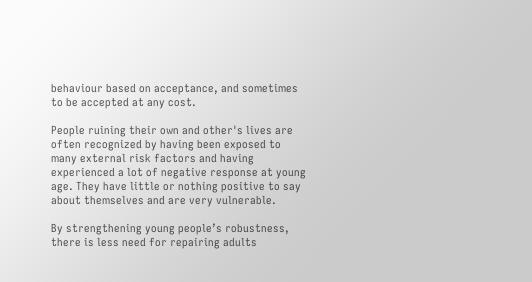behaviour based on acceptance, and sometimes to be accepted at any cost.

People ruining their own and other's lives are often recognized by having been exposed to many external risk factors and having experienced a lot of negative response at young age. They have little or nothing positive to say about themselves and are very vulnerable.

By strengthening young people’s robustness, there is less need for repairing adults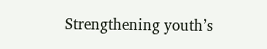Strengthening youth’s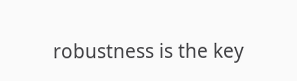robustness is the key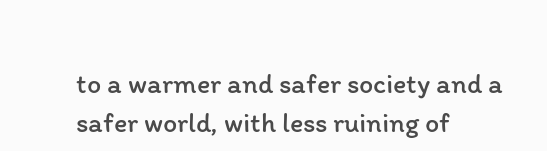to a warmer and safer society and a safer world, with less ruining of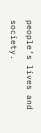people’s lives and society.